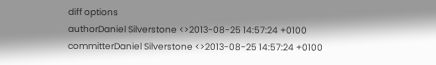diff options
authorDaniel Silverstone <>2013-08-25 14:57:24 +0100
committerDaniel Silverstone <>2013-08-25 14:57:24 +0100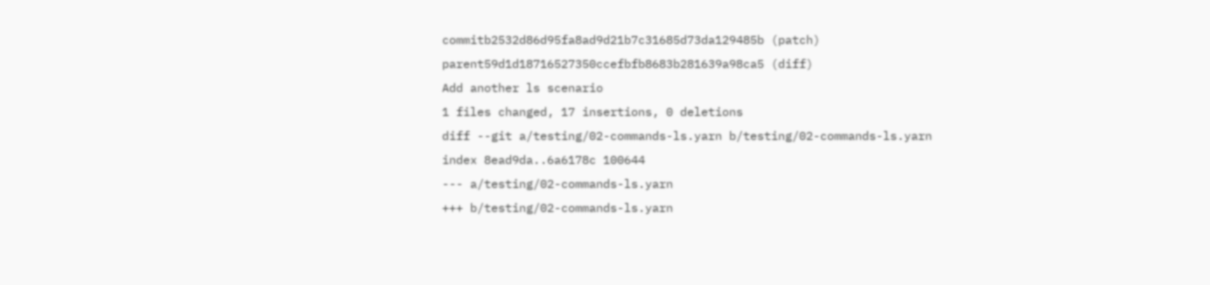commitb2532d86d95fa8ad9d21b7c31685d73da129485b (patch)
parent59d1d18716527350ccefbfb8683b281639a98ca5 (diff)
Add another ls scenario
1 files changed, 17 insertions, 0 deletions
diff --git a/testing/02-commands-ls.yarn b/testing/02-commands-ls.yarn
index 8ead9da..6a6178c 100644
--- a/testing/02-commands-ls.yarn
+++ b/testing/02-commands-ls.yarn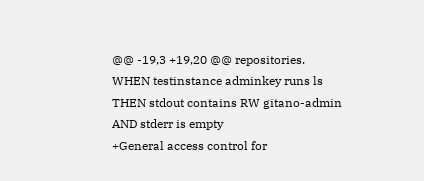@@ -19,3 +19,20 @@ repositories.
WHEN testinstance adminkey runs ls
THEN stdout contains RW gitano-admin
AND stderr is empty
+General access control for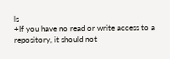ls
+If you have no read or write access to a repository, it should not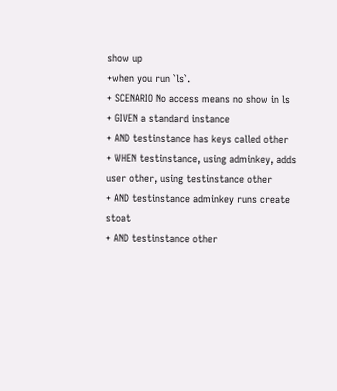show up
+when you run `ls`.
+ SCENARIO No access means no show in ls
+ GIVEN a standard instance
+ AND testinstance has keys called other
+ WHEN testinstance, using adminkey, adds user other, using testinstance other
+ AND testinstance adminkey runs create stoat
+ AND testinstance other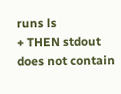runs ls
+ THEN stdout does not contain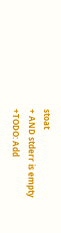stoat
+ AND stderr is empty
+TODO: Add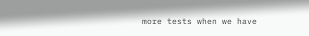more tests when we have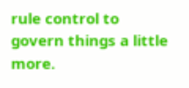rule control to govern things a little more.